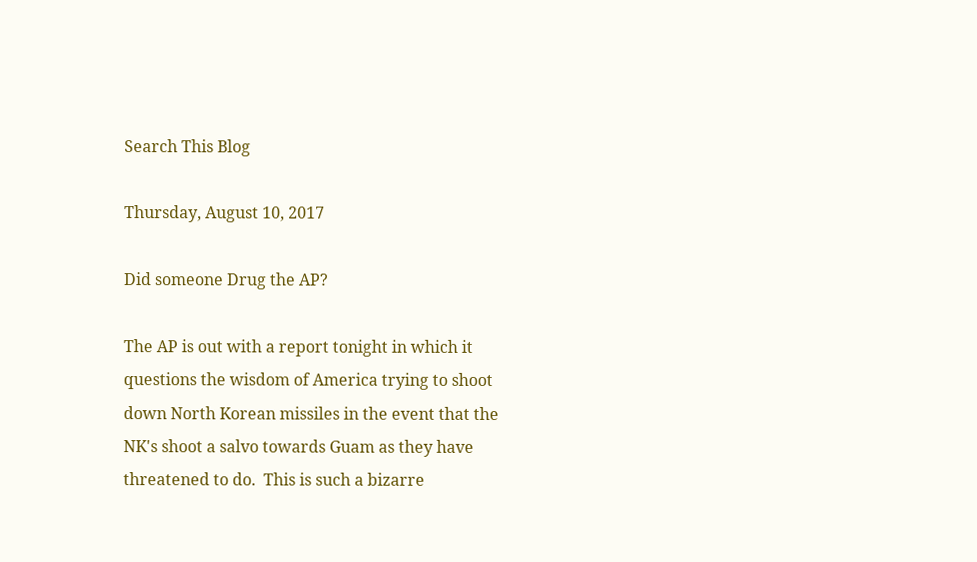Search This Blog

Thursday, August 10, 2017

Did someone Drug the AP?

The AP is out with a report tonight in which it questions the wisdom of America trying to shoot down North Korean missiles in the event that the NK's shoot a salvo towards Guam as they have threatened to do.  This is such a bizarre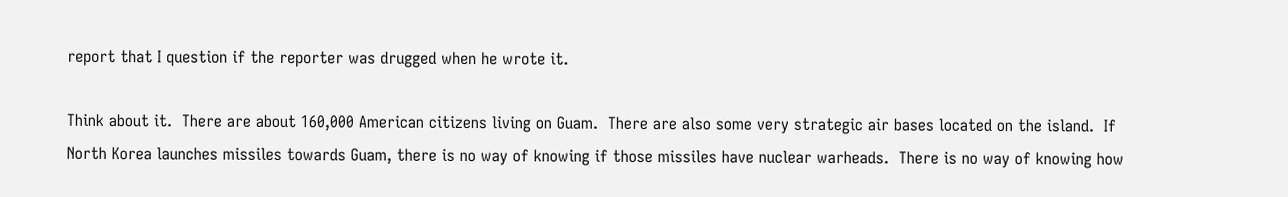report that I question if the reporter was drugged when he wrote it.

Think about it.  There are about 160,000 American citizens living on Guam.  There are also some very strategic air bases located on the island.  If North Korea launches missiles towards Guam, there is no way of knowing if those missiles have nuclear warheads.  There is no way of knowing how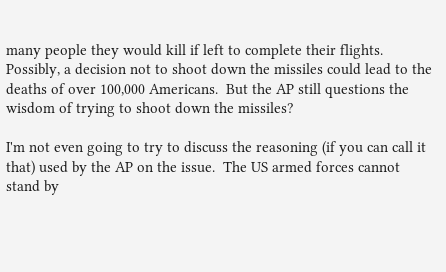many people they would kill if left to complete their flights.  Possibly, a decision not to shoot down the missiles could lead to the deaths of over 100,000 Americans.  But the AP still questions the wisdom of trying to shoot down the missiles?

I'm not even going to try to discuss the reasoning (if you can call it that) used by the AP on the issue.  The US armed forces cannot stand by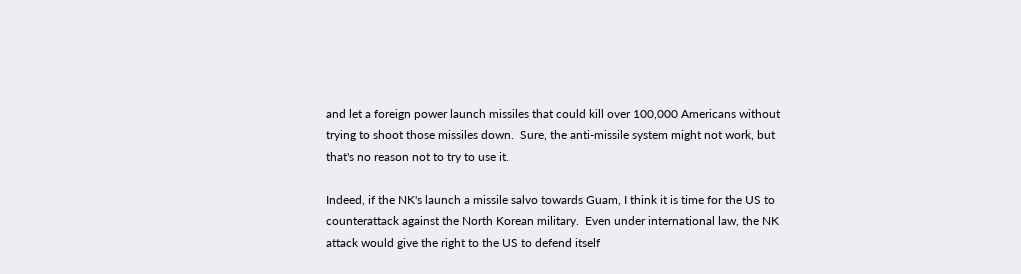and let a foreign power launch missiles that could kill over 100,000 Americans without trying to shoot those missiles down.  Sure, the anti-missile system might not work, but that's no reason not to try to use it.

Indeed, if the NK's launch a missile salvo towards Guam, I think it is time for the US to counterattack against the North Korean military.  Even under international law, the NK attack would give the right to the US to defend itself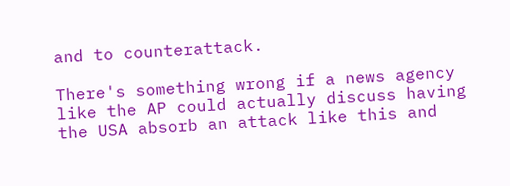and to counterattack.

There's something wrong if a news agency like the AP could actually discuss having the USA absorb an attack like this and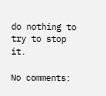do nothing to try to stop it.

No comments: